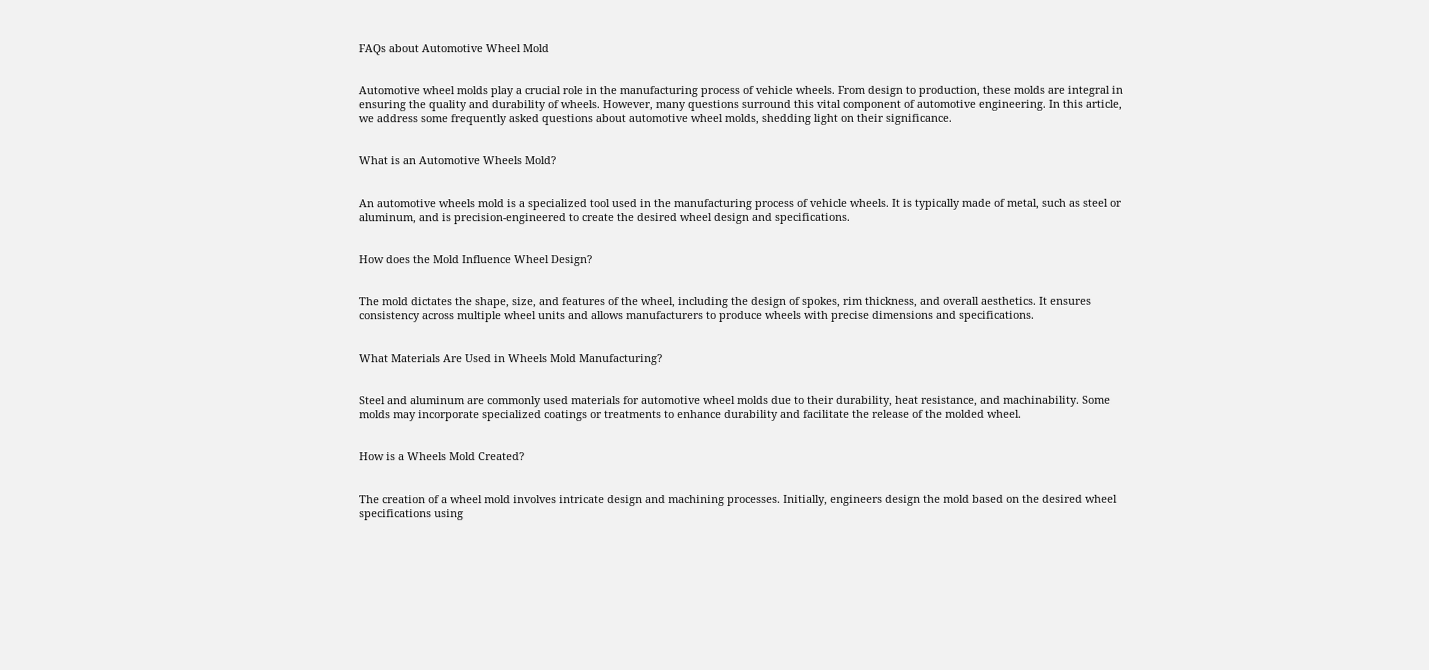FAQs about Automotive Wheel Mold


Automotive wheel molds play a crucial role in the manufacturing process of vehicle wheels. From design to production, these molds are integral in ensuring the quality and durability of wheels. However, many questions surround this vital component of automotive engineering. In this article, we address some frequently asked questions about automotive wheel molds, shedding light on their significance.


What is an Automotive Wheels Mold?


An automotive wheels mold is a specialized tool used in the manufacturing process of vehicle wheels. It is typically made of metal, such as steel or aluminum, and is precision-engineered to create the desired wheel design and specifications.


How does the Mold Influence Wheel Design?


The mold dictates the shape, size, and features of the wheel, including the design of spokes, rim thickness, and overall aesthetics. It ensures consistency across multiple wheel units and allows manufacturers to produce wheels with precise dimensions and specifications.


What Materials Are Used in Wheels Mold Manufacturing?


Steel and aluminum are commonly used materials for automotive wheel molds due to their durability, heat resistance, and machinability. Some molds may incorporate specialized coatings or treatments to enhance durability and facilitate the release of the molded wheel.


How is a Wheels Mold Created?


The creation of a wheel mold involves intricate design and machining processes. Initially, engineers design the mold based on the desired wheel specifications using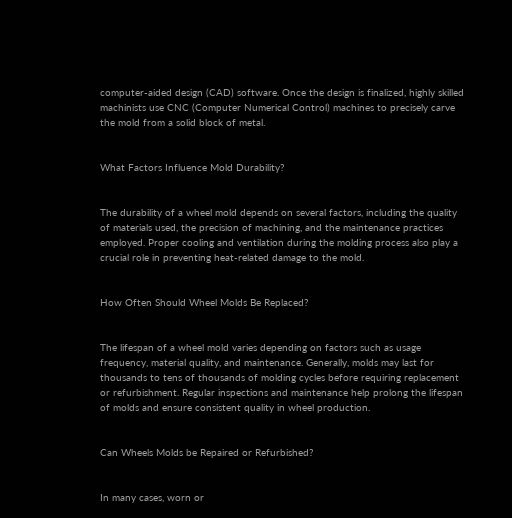computer-aided design (CAD) software. Once the design is finalized, highly skilled machinists use CNC (Computer Numerical Control) machines to precisely carve the mold from a solid block of metal.


What Factors Influence Mold Durability?


The durability of a wheel mold depends on several factors, including the quality of materials used, the precision of machining, and the maintenance practices employed. Proper cooling and ventilation during the molding process also play a crucial role in preventing heat-related damage to the mold.


How Often Should Wheel Molds Be Replaced?


The lifespan of a wheel mold varies depending on factors such as usage frequency, material quality, and maintenance. Generally, molds may last for thousands to tens of thousands of molding cycles before requiring replacement or refurbishment. Regular inspections and maintenance help prolong the lifespan of molds and ensure consistent quality in wheel production.


Can Wheels Molds be Repaired or Refurbished?


In many cases, worn or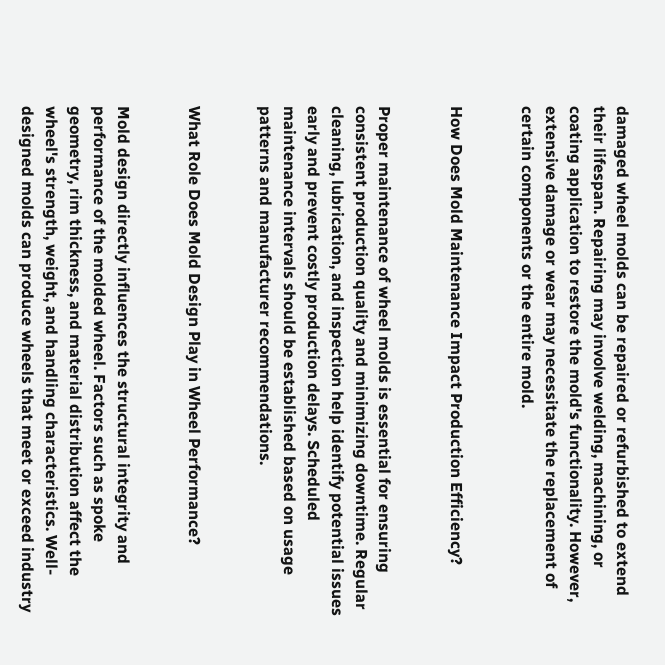damaged wheel molds can be repaired or refurbished to extend their lifespan. Repairing may involve welding, machining, or coating application to restore the mold's functionality. However, extensive damage or wear may necessitate the replacement of certain components or the entire mold.


How Does Mold Maintenance Impact Production Efficiency?


Proper maintenance of wheel molds is essential for ensuring consistent production quality and minimizing downtime. Regular cleaning, lubrication, and inspection help identify potential issues early and prevent costly production delays. Scheduled maintenance intervals should be established based on usage patterns and manufacturer recommendations.


What Role Does Mold Design Play in Wheel Performance?


Mold design directly influences the structural integrity and performance of the molded wheel. Factors such as spoke geometry, rim thickness, and material distribution affect the wheel's strength, weight, and handling characteristics. Well-designed molds can produce wheels that meet or exceed industry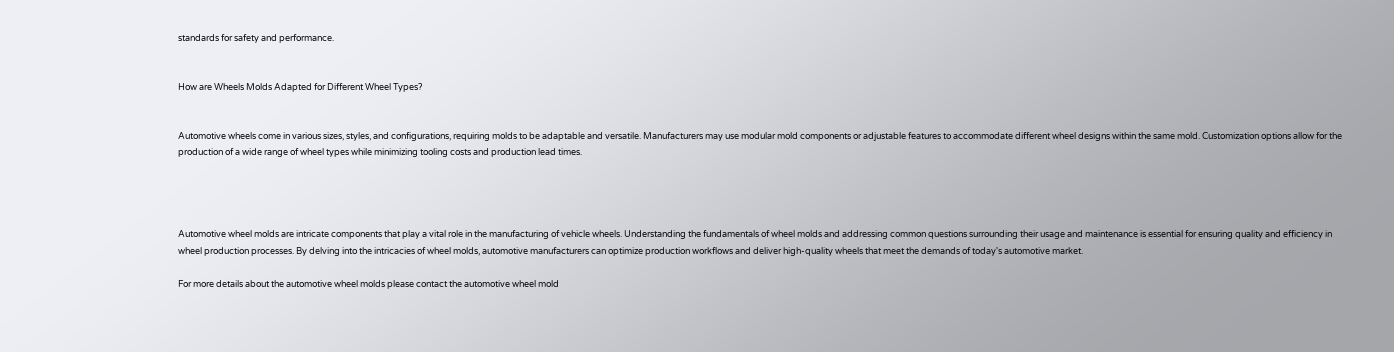standards for safety and performance.


How are Wheels Molds Adapted for Different Wheel Types?


Automotive wheels come in various sizes, styles, and configurations, requiring molds to be adaptable and versatile. Manufacturers may use modular mold components or adjustable features to accommodate different wheel designs within the same mold. Customization options allow for the production of a wide range of wheel types while minimizing tooling costs and production lead times.




Automotive wheel molds are intricate components that play a vital role in the manufacturing of vehicle wheels. Understanding the fundamentals of wheel molds and addressing common questions surrounding their usage and maintenance is essential for ensuring quality and efficiency in wheel production processes. By delving into the intricacies of wheel molds, automotive manufacturers can optimize production workflows and deliver high-quality wheels that meet the demands of today's automotive market.

For more details about the automotive wheel molds please contact the automotive wheel mold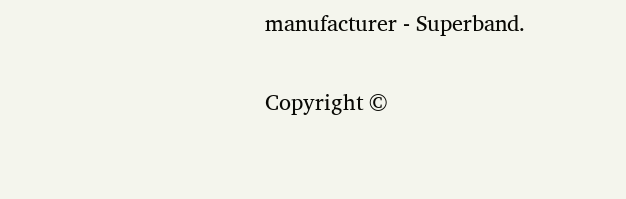manufacturer - Superband.

Copyright ©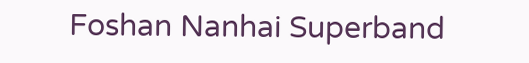Foshan Nanhai Superband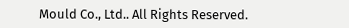Mould Co., Ltd.. All Rights Reserved.